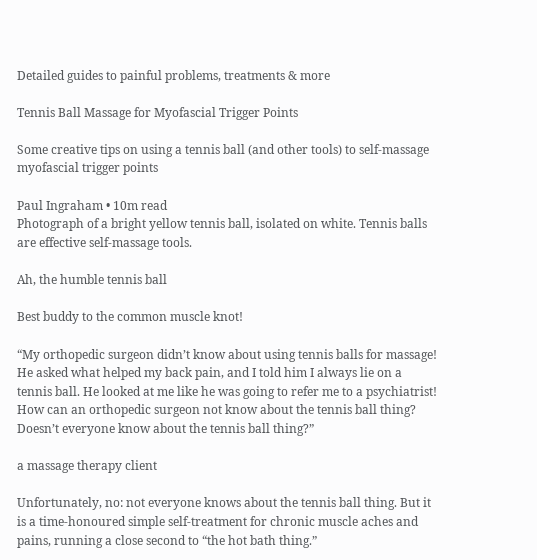Detailed guides to painful problems, treatments & more

Tennis Ball Massage for Myofascial Trigger Points

Some creative tips on using a tennis ball (and other tools) to self-massage myofascial trigger points

Paul Ingraham • 10m read
Photograph of a bright yellow tennis ball, isolated on white. Tennis balls are effective self-massage tools.

Ah, the humble tennis ball

Best buddy to the common muscle knot!

“My orthopedic surgeon didn’t know about using tennis balls for massage! He asked what helped my back pain, and I told him I always lie on a tennis ball. He looked at me like he was going to refer me to a psychiatrist! How can an orthopedic surgeon not know about the tennis ball thing? Doesn’t everyone know about the tennis ball thing?”

a massage therapy client

Unfortunately, no: not everyone knows about the tennis ball thing. But it is a time-honoured simple self-treatment for chronic muscle aches and pains, running a close second to “the hot bath thing.”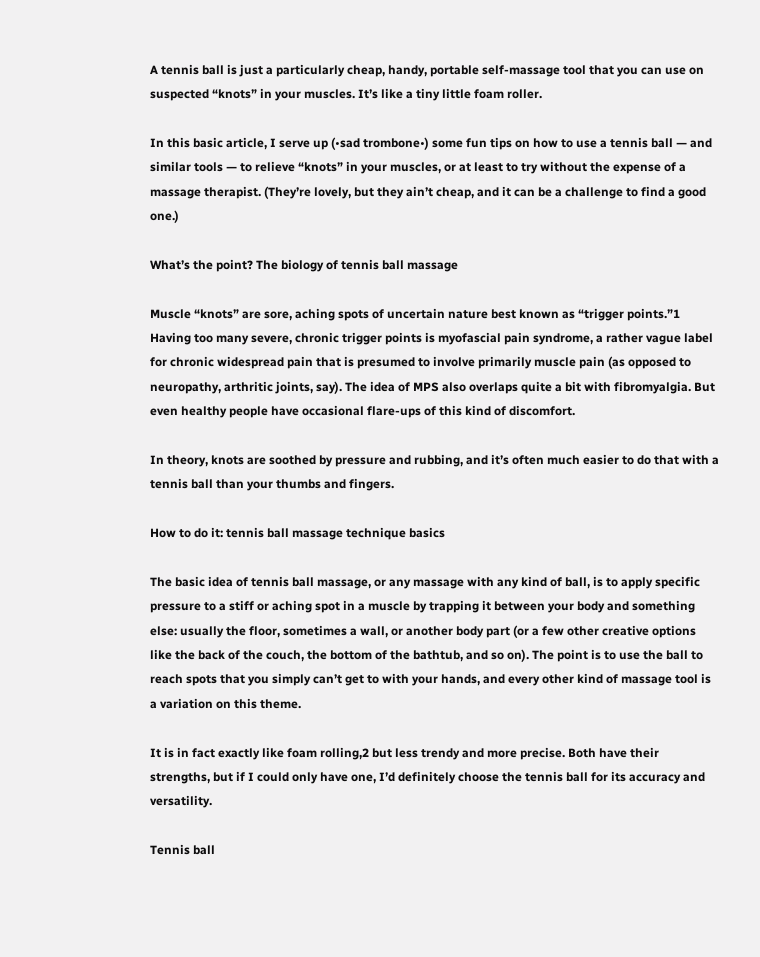A tennis ball is just a particularly cheap, handy, portable self-massage tool that you can use on suspected “knots” in your muscles. It’s like a tiny little foam roller.

In this basic article, I serve up (•sad trombone•) some fun tips on how to use a tennis ball — and similar tools — to relieve “knots” in your muscles, or at least to try without the expense of a massage therapist. (They’re lovely, but they ain’t cheap, and it can be a challenge to find a good one.)

What’s the point? The biology of tennis ball massage

Muscle “knots” are sore, aching spots of uncertain nature best known as “trigger points.”1 Having too many severe, chronic trigger points is myofascial pain syndrome, a rather vague label for chronic widespread pain that is presumed to involve primarily muscle pain (as opposed to neuropathy, arthritic joints, say). The idea of MPS also overlaps quite a bit with fibromyalgia. But even healthy people have occasional flare-ups of this kind of discomfort.

In theory, knots are soothed by pressure and rubbing, and it’s often much easier to do that with a tennis ball than your thumbs and fingers.

How to do it: tennis ball massage technique basics

The basic idea of tennis ball massage, or any massage with any kind of ball, is to apply specific pressure to a stiff or aching spot in a muscle by trapping it between your body and something else: usually the floor, sometimes a wall, or another body part (or a few other creative options like the back of the couch, the bottom of the bathtub, and so on). The point is to use the ball to reach spots that you simply can’t get to with your hands, and every other kind of massage tool is a variation on this theme.

It is in fact exactly like foam rolling,2 but less trendy and more precise. Both have their strengths, but if I could only have one, I’d definitely choose the tennis ball for its accuracy and versatility.

Tennis ball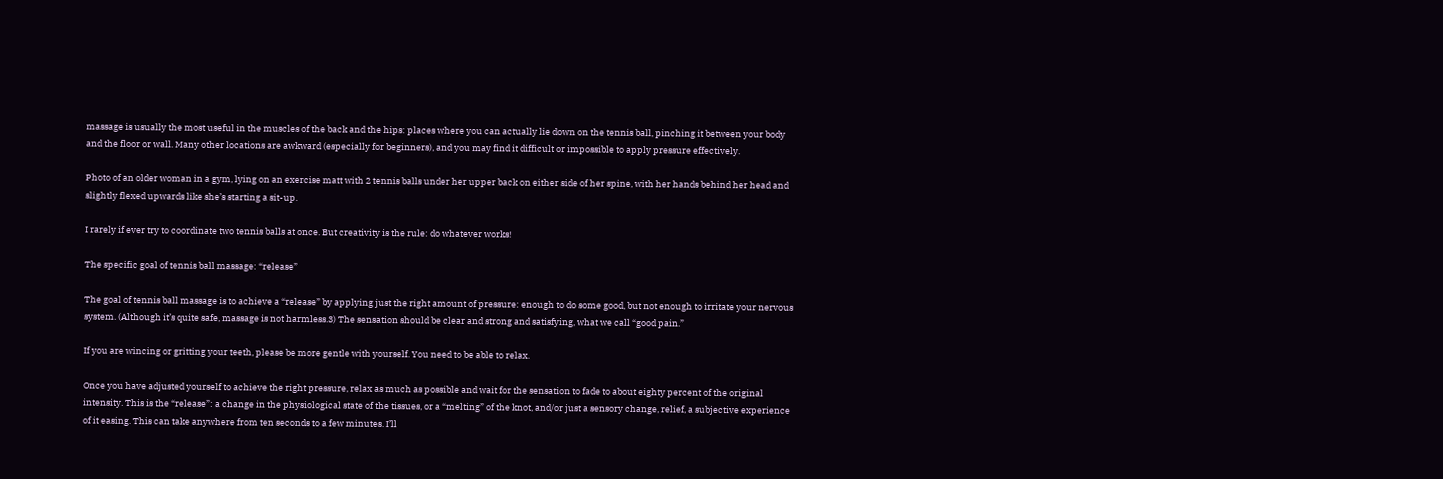massage is usually the most useful in the muscles of the back and the hips: places where you can actually lie down on the tennis ball, pinching it between your body and the floor or wall. Many other locations are awkward (especially for beginners), and you may find it difficult or impossible to apply pressure effectively.

Photo of an older woman in a gym, lying on an exercise matt with 2 tennis balls under her upper back on either side of her spine, with her hands behind her head and slightly flexed upwards like she’s starting a sit-up.

I rarely if ever try to coordinate two tennis balls at once. But creativity is the rule: do whatever works!

The specific goal of tennis ball massage: “release”

The goal of tennis ball massage is to achieve a “release” by applying just the right amount of pressure: enough to do some good, but not enough to irritate your nervous system. (Although it’s quite safe, massage is not harmless.3) The sensation should be clear and strong and satisfying, what we call “good pain.”

If you are wincing or gritting your teeth, please be more gentle with yourself. You need to be able to relax.

Once you have adjusted yourself to achieve the right pressure, relax as much as possible and wait for the sensation to fade to about eighty percent of the original intensity. This is the “release”: a change in the physiological state of the tissues, or a “melting” of the knot, and/or just a sensory change, relief, a subjective experience of it easing. This can take anywhere from ten seconds to a few minutes. I’ll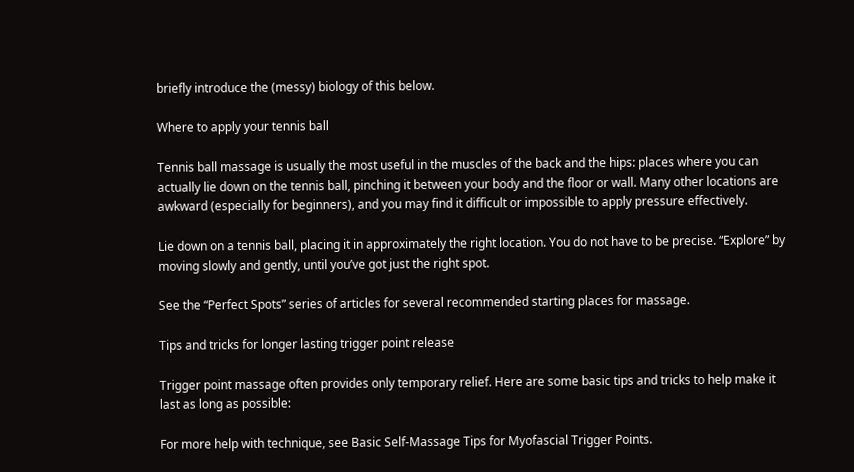briefly introduce the (messy) biology of this below.

Where to apply your tennis ball

Tennis ball massage is usually the most useful in the muscles of the back and the hips: places where you can actually lie down on the tennis ball, pinching it between your body and the floor or wall. Many other locations are awkward (especially for beginners), and you may find it difficult or impossible to apply pressure effectively.

Lie down on a tennis ball, placing it in approximately the right location. You do not have to be precise. “Explore” by moving slowly and gently, until you’ve got just the right spot.

See the “Perfect Spots” series of articles for several recommended starting places for massage.

Tips and tricks for longer lasting trigger point release

Trigger point massage often provides only temporary relief. Here are some basic tips and tricks to help make it last as long as possible:

For more help with technique, see Basic Self-Massage Tips for Myofascial Trigger Points.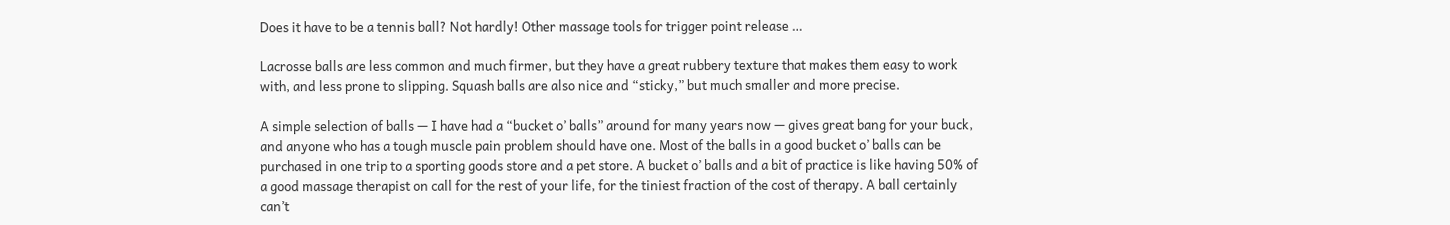Does it have to be a tennis ball? Not hardly! Other massage tools for trigger point release …

Lacrosse balls are less common and much firmer, but they have a great rubbery texture that makes them easy to work with, and less prone to slipping. Squash balls are also nice and “sticky,” but much smaller and more precise.

A simple selection of balls — I have had a “bucket o’ balls” around for many years now — gives great bang for your buck, and anyone who has a tough muscle pain problem should have one. Most of the balls in a good bucket o’ balls can be purchased in one trip to a sporting goods store and a pet store. A bucket o’ balls and a bit of practice is like having 50% of a good massage therapist on call for the rest of your life, for the tiniest fraction of the cost of therapy. A ball certainly can’t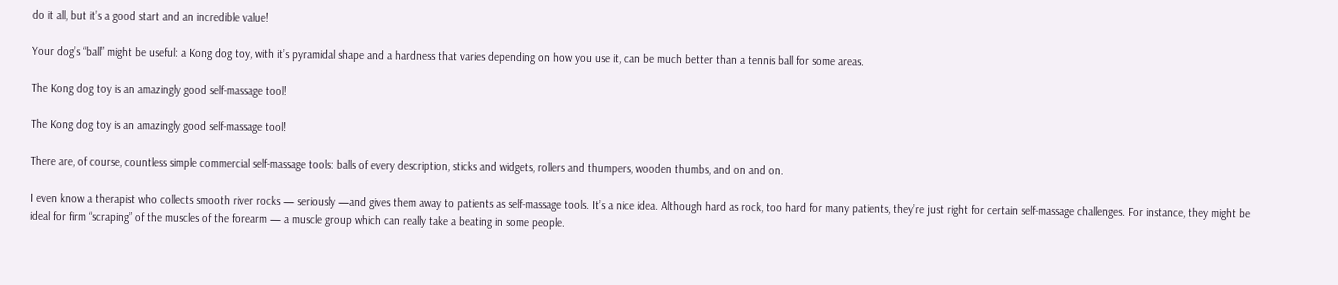do it all, but it’s a good start and an incredible value!

Your dog’s “ball” might be useful: a Kong dog toy, with it’s pyramidal shape and a hardness that varies depending on how you use it, can be much better than a tennis ball for some areas.

The Kong dog toy is an amazingly good self-massage tool!

The Kong dog toy is an amazingly good self-massage tool!

There are, of course, countless simple commercial self-massage tools: balls of every description, sticks and widgets, rollers and thumpers, wooden thumbs, and on and on.

I even know a therapist who collects smooth river rocks — seriously —and gives them away to patients as self-massage tools. It’s a nice idea. Although hard as rock, too hard for many patients, they’re just right for certain self-massage challenges. For instance, they might be ideal for firm “scraping” of the muscles of the forearm — a muscle group which can really take a beating in some people.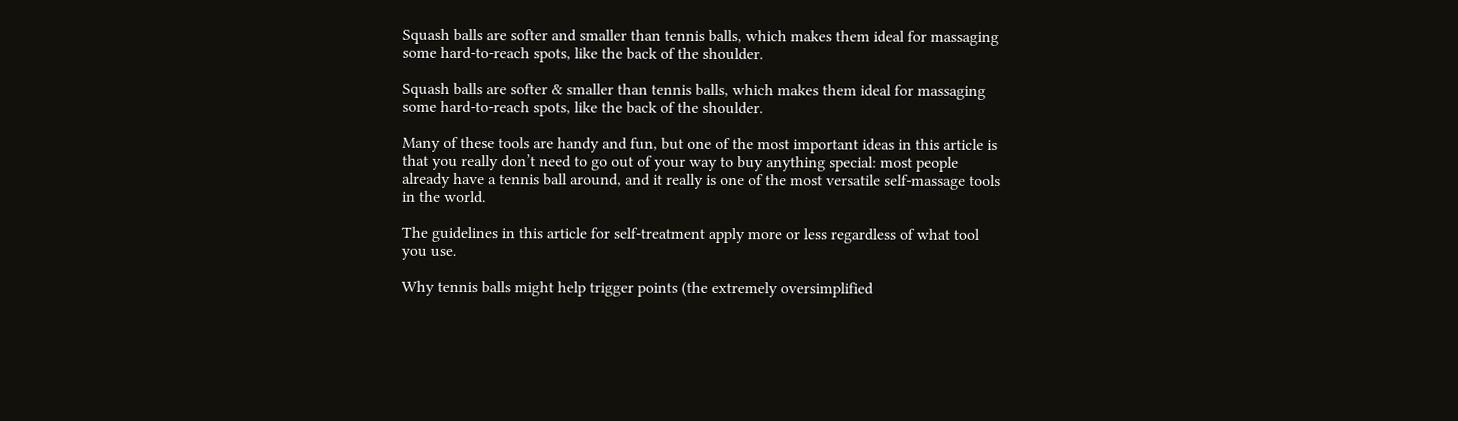Squash balls are softer and smaller than tennis balls, which makes them ideal for massaging some hard-to-reach spots, like the back of the shoulder.

Squash balls are softer & smaller than tennis balls, which makes them ideal for massaging some hard-to-reach spots, like the back of the shoulder.

Many of these tools are handy and fun, but one of the most important ideas in this article is that you really don’t need to go out of your way to buy anything special: most people already have a tennis ball around, and it really is one of the most versatile self-massage tools in the world.

The guidelines in this article for self-treatment apply more or less regardless of what tool you use.

Why tennis balls might help trigger points (the extremely oversimplified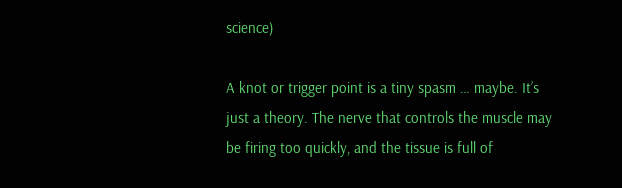science)

A knot or trigger point is a tiny spasm … maybe. It’s just a theory. The nerve that controls the muscle may be firing too quickly, and the tissue is full of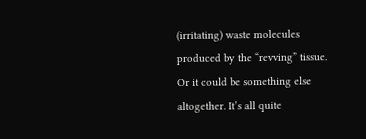(irritating) waste molecules produced by the “revving” tissue. Or it could be something else altogether. It’s all quite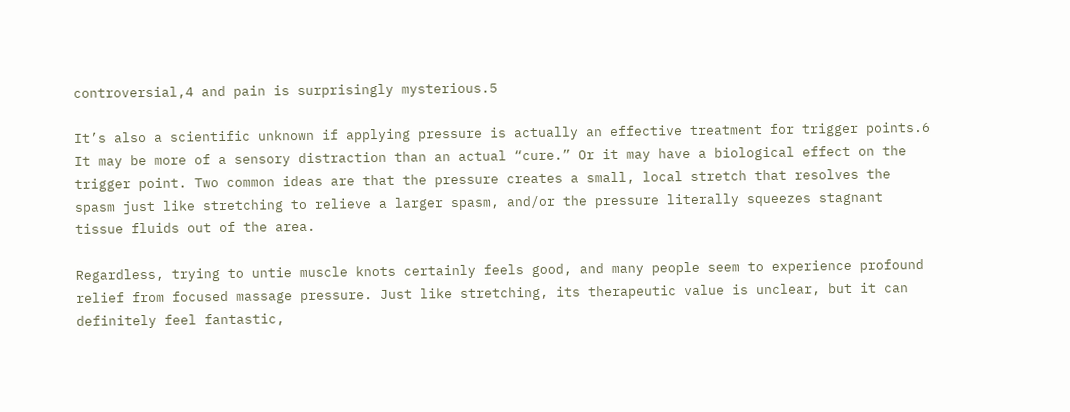controversial,4 and pain is surprisingly mysterious.5

It’s also a scientific unknown if applying pressure is actually an effective treatment for trigger points.6 It may be more of a sensory distraction than an actual “cure.” Or it may have a biological effect on the trigger point. Two common ideas are that the pressure creates a small, local stretch that resolves the spasm just like stretching to relieve a larger spasm, and/or the pressure literally squeezes stagnant tissue fluids out of the area.

Regardless, trying to untie muscle knots certainly feels good, and many people seem to experience profound relief from focused massage pressure. Just like stretching, its therapeutic value is unclear, but it can definitely feel fantastic,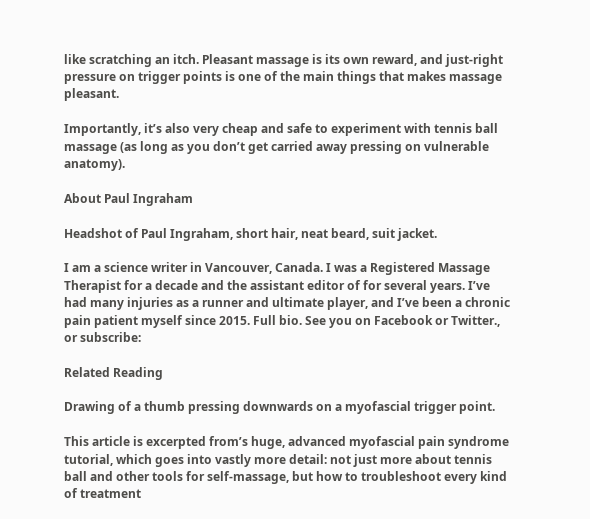like scratching an itch. Pleasant massage is its own reward, and just-right pressure on trigger points is one of the main things that makes massage pleasant.

Importantly, it’s also very cheap and safe to experiment with tennis ball massage (as long as you don’t get carried away pressing on vulnerable anatomy).

About Paul Ingraham

Headshot of Paul Ingraham, short hair, neat beard, suit jacket.

I am a science writer in Vancouver, Canada. I was a Registered Massage Therapist for a decade and the assistant editor of for several years. I’ve had many injuries as a runner and ultimate player, and I’ve been a chronic pain patient myself since 2015. Full bio. See you on Facebook or Twitter., or subscribe:

Related Reading

Drawing of a thumb pressing downwards on a myofascial trigger point.

This article is excerpted from’s huge, advanced myofascial pain syndrome tutorial, which goes into vastly more detail: not just more about tennis ball and other tools for self-massage, but how to troubleshoot every kind of treatment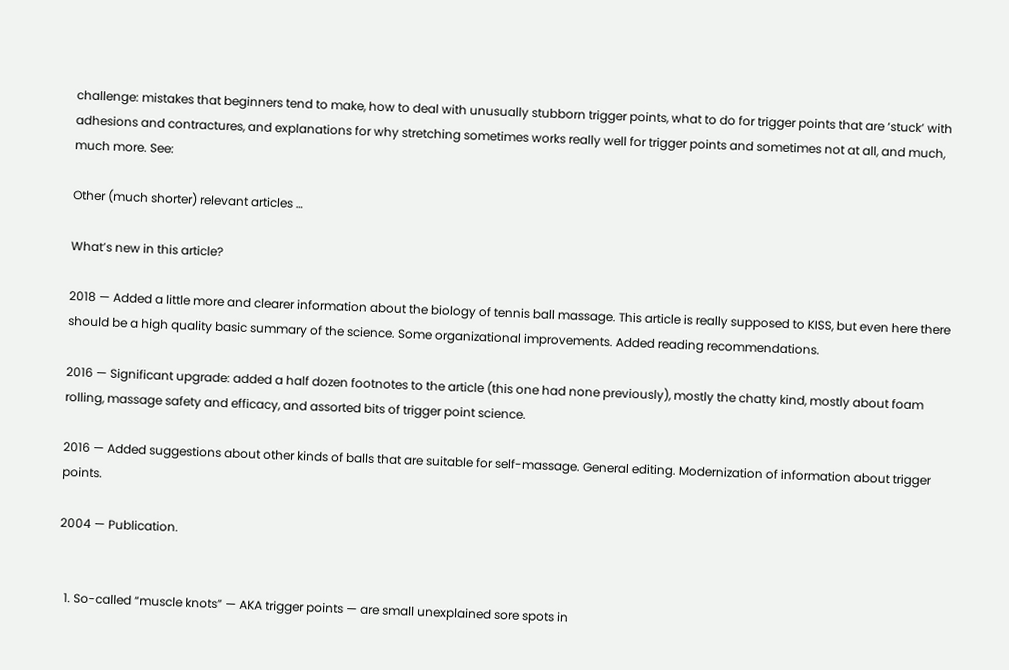challenge: mistakes that beginners tend to make, how to deal with unusually stubborn trigger points, what to do for trigger points that are ‘stuck’ with adhesions and contractures, and explanations for why stretching sometimes works really well for trigger points and sometimes not at all, and much, much more. See:

Other (much shorter) relevant articles …

What’s new in this article?

2018 — Added a little more and clearer information about the biology of tennis ball massage. This article is really supposed to KISS, but even here there should be a high quality basic summary of the science. Some organizational improvements. Added reading recommendations.

2016 — Significant upgrade: added a half dozen footnotes to the article (this one had none previously), mostly the chatty kind, mostly about foam rolling, massage safety and efficacy, and assorted bits of trigger point science.

2016 — Added suggestions about other kinds of balls that are suitable for self-massage. General editing. Modernization of information about trigger points.

2004 — Publication.


  1. So-called “muscle knots” — AKA trigger points — are small unexplained sore spots in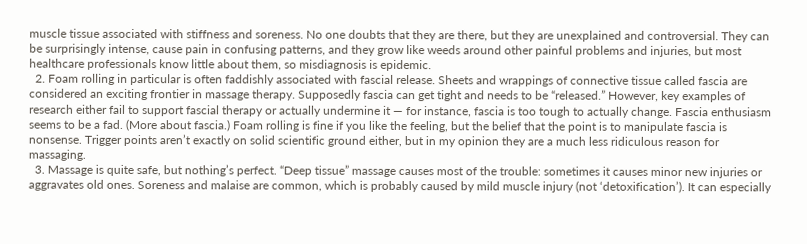muscle tissue associated with stiffness and soreness. No one doubts that they are there, but they are unexplained and controversial. They can be surprisingly intense, cause pain in confusing patterns, and they grow like weeds around other painful problems and injuries, but most healthcare professionals know little about them, so misdiagnosis is epidemic.
  2. Foam rolling in particular is often faddishly associated with fascial release. Sheets and wrappings of connective tissue called fascia are considered an exciting frontier in massage therapy. Supposedly fascia can get tight and needs to be “released.” However, key examples of research either fail to support fascial therapy or actually undermine it — for instance, fascia is too tough to actually change. Fascia enthusiasm seems to be a fad. (More about fascia.) Foam rolling is fine if you like the feeling, but the belief that the point is to manipulate fascia is nonsense. Trigger points aren’t exactly on solid scientific ground either, but in my opinion they are a much less ridiculous reason for massaging.
  3. Massage is quite safe, but nothing’s perfect. “Deep tissue” massage causes most of the trouble: sometimes it causes minor new injuries or aggravates old ones. Soreness and malaise are common, which is probably caused by mild muscle injury (not ‘detoxification’). It can especially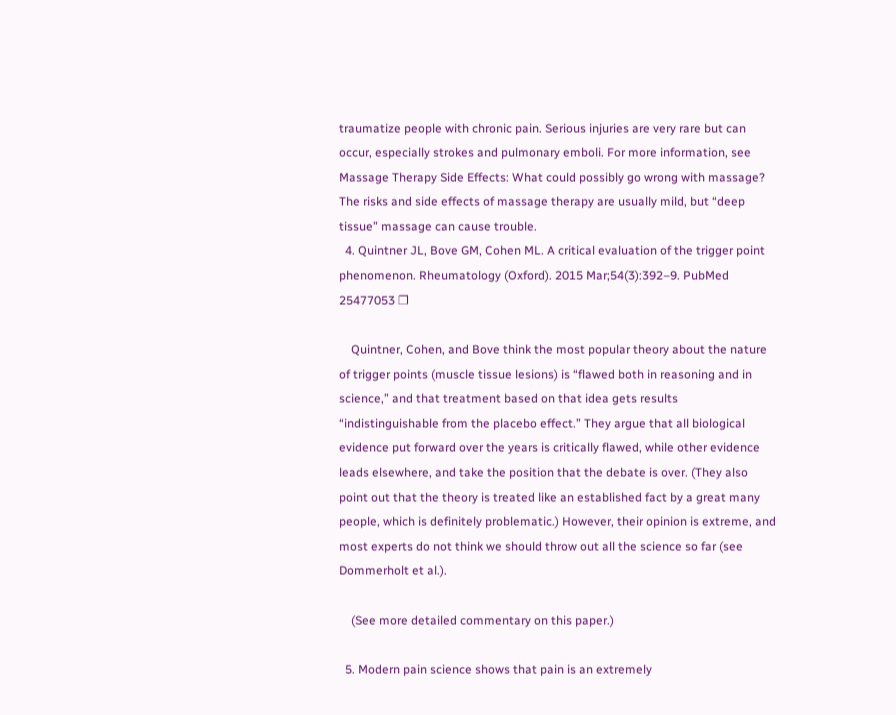traumatize people with chronic pain. Serious injuries are very rare but can occur, especially strokes and pulmonary emboli. For more information, see Massage Therapy Side Effects: What could possibly go wrong with massage? The risks and side effects of massage therapy are usually mild, but “deep tissue” massage can cause trouble.
  4. Quintner JL, Bove GM, Cohen ML. A critical evaluation of the trigger point phenomenon. Rheumatology (Oxford). 2015 Mar;54(3):392–9. PubMed 25477053 ❐

    Quintner, Cohen, and Bove think the most popular theory about the nature of trigger points (muscle tissue lesions) is “flawed both in reasoning and in science,” and that treatment based on that idea gets results “indistinguishable from the placebo effect.” They argue that all biological evidence put forward over the years is critically flawed, while other evidence leads elsewhere, and take the position that the debate is over. (They also point out that the theory is treated like an established fact by a great many people, which is definitely problematic.) However, their opinion is extreme, and most experts do not think we should throw out all the science so far (see Dommerholt et al.).

    (See more detailed commentary on this paper.)

  5. Modern pain science shows that pain is an extremely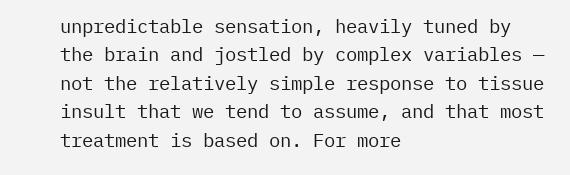unpredictable sensation, heavily tuned by the brain and jostled by complex variables — not the relatively simple response to tissue insult that we tend to assume, and that most treatment is based on. For more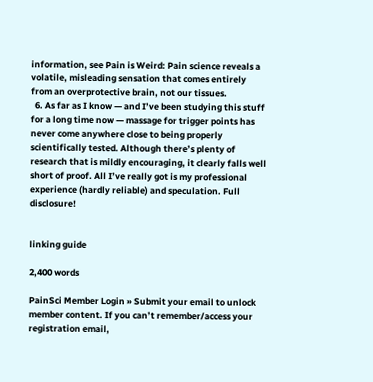information, see Pain is Weird: Pain science reveals a volatile, misleading sensation that comes entirely from an overprotective brain, not our tissues.
  6. As far as I know — and I’ve been studying this stuff for a long time now — massage for trigger points has never come anywhere close to being properly scientifically tested. Although there’s plenty of research that is mildly encouraging, it clearly falls well short of proof. All I’ve really got is my professional experience (hardly reliable) and speculation. Full disclosure!


linking guide

2,400 words

PainSci Member Login » Submit your email to unlock member content. If you can’t remember/access your registration email,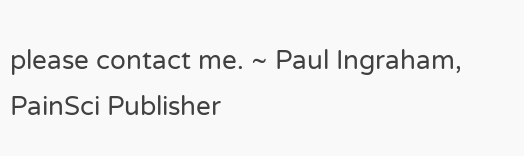please contact me. ~ Paul Ingraham, PainSci Publisher